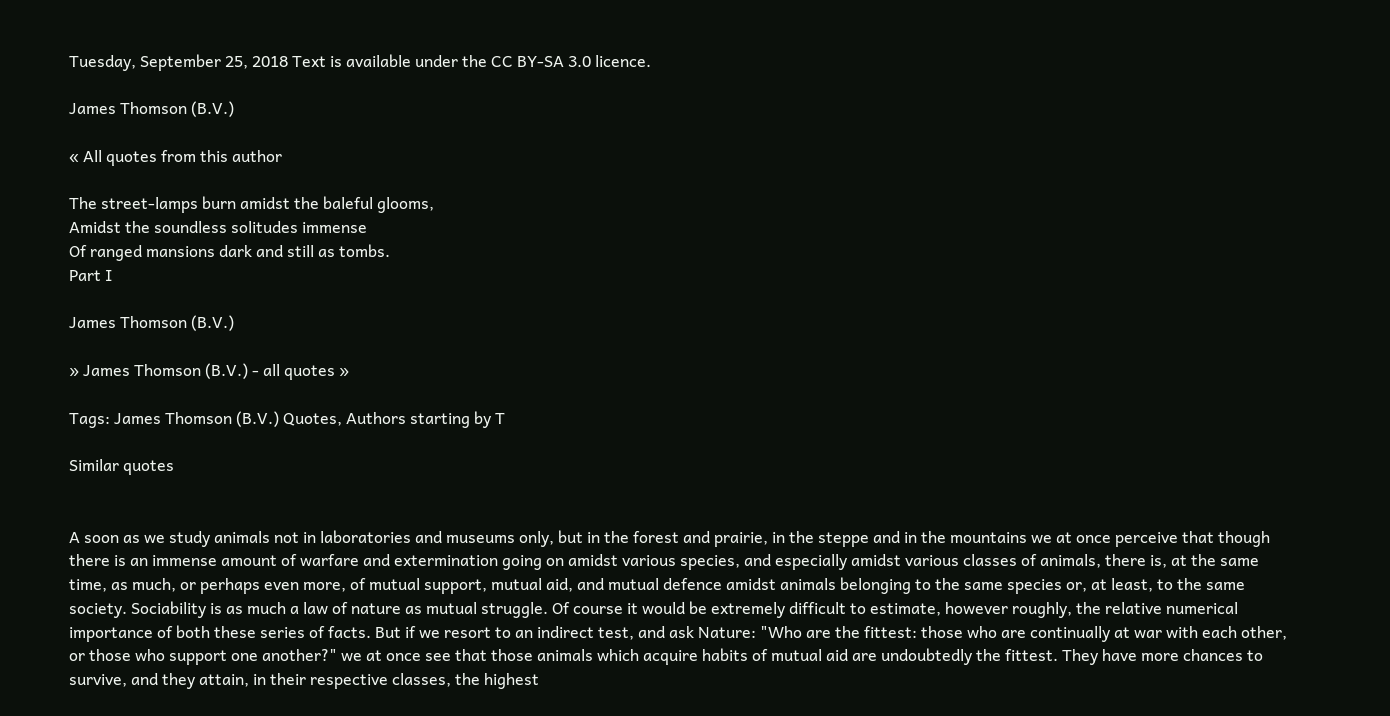Tuesday, September 25, 2018 Text is available under the CC BY-SA 3.0 licence.

James Thomson (B.V.)

« All quotes from this author

The street-lamps burn amidst the baleful glooms,
Amidst the soundless solitudes immense
Of ranged mansions dark and still as tombs.
Part I

James Thomson (B.V.)

» James Thomson (B.V.) - all quotes »

Tags: James Thomson (B.V.) Quotes, Authors starting by T

Similar quotes


A soon as we study animals not in laboratories and museums only, but in the forest and prairie, in the steppe and in the mountains we at once perceive that though there is an immense amount of warfare and extermination going on amidst various species, and especially amidst various classes of animals, there is, at the same time, as much, or perhaps even more, of mutual support, mutual aid, and mutual defence amidst animals belonging to the same species or, at least, to the same society. Sociability is as much a law of nature as mutual struggle. Of course it would be extremely difficult to estimate, however roughly, the relative numerical importance of both these series of facts. But if we resort to an indirect test, and ask Nature: "Who are the fittest: those who are continually at war with each other, or those who support one another?" we at once see that those animals which acquire habits of mutual aid are undoubtedly the fittest. They have more chances to survive, and they attain, in their respective classes, the highest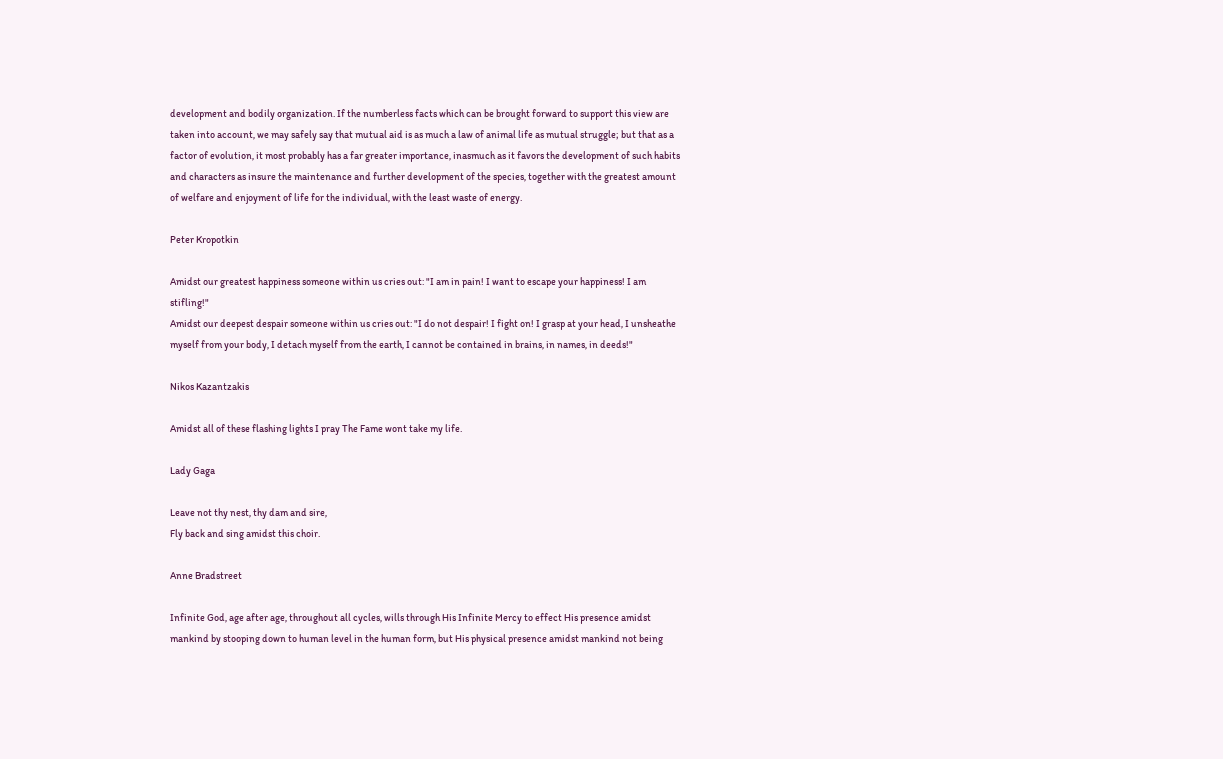development and bodily organization. If the numberless facts which can be brought forward to support this view are taken into account, we may safely say that mutual aid is as much a law of animal life as mutual struggle; but that as a factor of evolution, it most probably has a far greater importance, inasmuch as it favors the development of such habits and characters as insure the maintenance and further development of the species, together with the greatest amount of welfare and enjoyment of life for the individual, with the least waste of energy.

Peter Kropotkin

Amidst our greatest happiness someone within us cries out: "I am in pain! I want to escape your happiness! I am stifling!"
Amidst our deepest despair someone within us cries out: "I do not despair! I fight on! I grasp at your head, I unsheathe myself from your body, I detach myself from the earth, I cannot be contained in brains, in names, in deeds!"

Nikos Kazantzakis

Amidst all of these flashing lights I pray The Fame wont take my life.

Lady Gaga

Leave not thy nest, thy dam and sire,
Fly back and sing amidst this choir.

Anne Bradstreet

Infinite God, age after age, throughout all cycles, wills through His Infinite Mercy to effect His presence amidst mankind by stooping down to human level in the human form, but His physical presence amidst mankind not being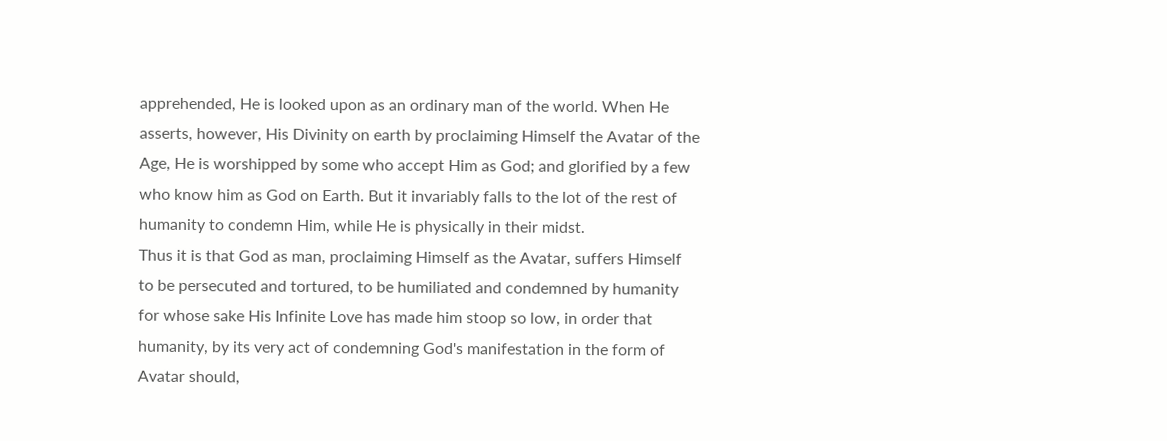apprehended, He is looked upon as an ordinary man of the world. When He asserts, however, His Divinity on earth by proclaiming Himself the Avatar of the Age, He is worshipped by some who accept Him as God; and glorified by a few who know him as God on Earth. But it invariably falls to the lot of the rest of humanity to condemn Him, while He is physically in their midst.
Thus it is that God as man, proclaiming Himself as the Avatar, suffers Himself to be persecuted and tortured, to be humiliated and condemned by humanity for whose sake His Infinite Love has made him stoop so low, in order that humanity, by its very act of condemning God's manifestation in the form of Avatar should,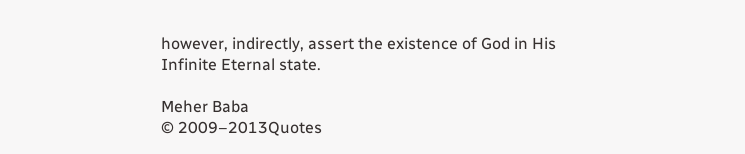however, indirectly, assert the existence of God in His Infinite Eternal state.

Meher Baba
© 2009–2013Quotes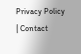Privacy Policy | Contact